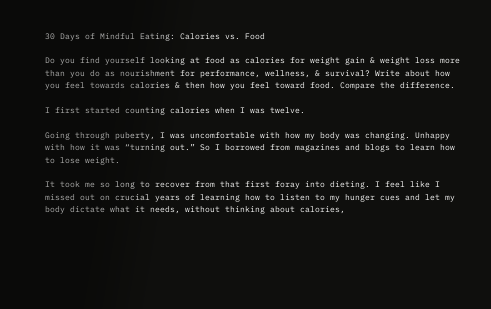30 Days of Mindful Eating: Calories vs. Food

Do you find yourself looking at food as calories for weight gain & weight loss more than you do as nourishment for performance, wellness, & survival? Write about how you feel towards calories & then how you feel toward food. Compare the difference.

I first started counting calories when I was twelve.

Going through puberty, I was uncomfortable with how my body was changing. Unhappy with how it was “turning out.” So I borrowed from magazines and blogs to learn how to lose weight.

It took me so long to recover from that first foray into dieting. I feel like I missed out on crucial years of learning how to listen to my hunger cues and let my body dictate what it needs, without thinking about calories,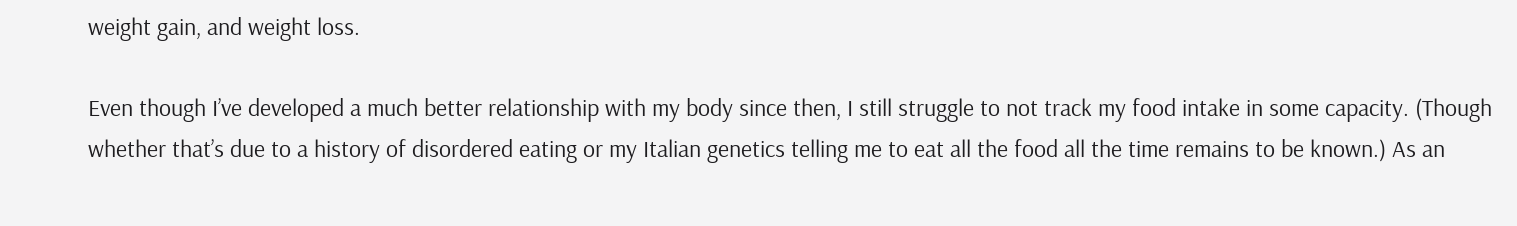weight gain, and weight loss.

Even though I’ve developed a much better relationship with my body since then, I still struggle to not track my food intake in some capacity. (Though whether that’s due to a history of disordered eating or my Italian genetics telling me to eat all the food all the time remains to be known.) As an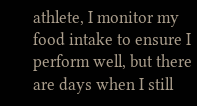athlete, I monitor my food intake to ensure I perform well, but there are days when I still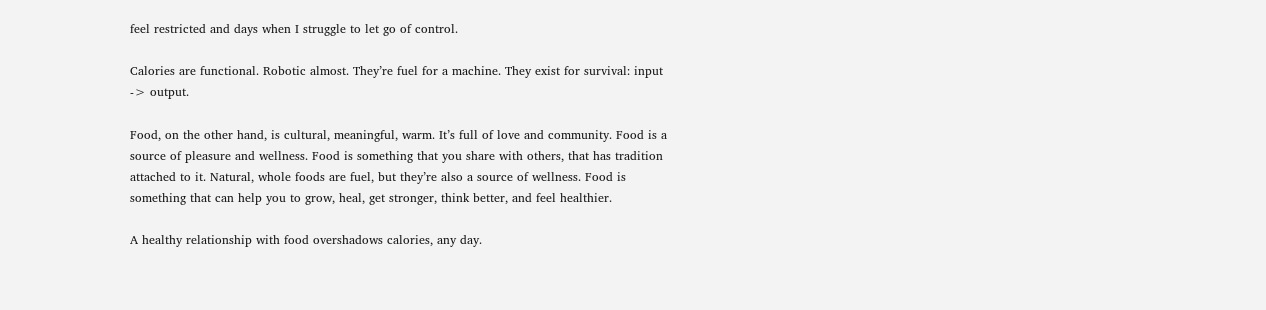feel restricted and days when I struggle to let go of control.

Calories are functional. Robotic almost. They’re fuel for a machine. They exist for survival: input -> output.

Food, on the other hand, is cultural, meaningful, warm. It’s full of love and community. Food is a source of pleasure and wellness. Food is something that you share with others, that has tradition attached to it. Natural, whole foods are fuel, but they’re also a source of wellness. Food is something that can help you to grow, heal, get stronger, think better, and feel healthier.

A healthy relationship with food overshadows calories, any day.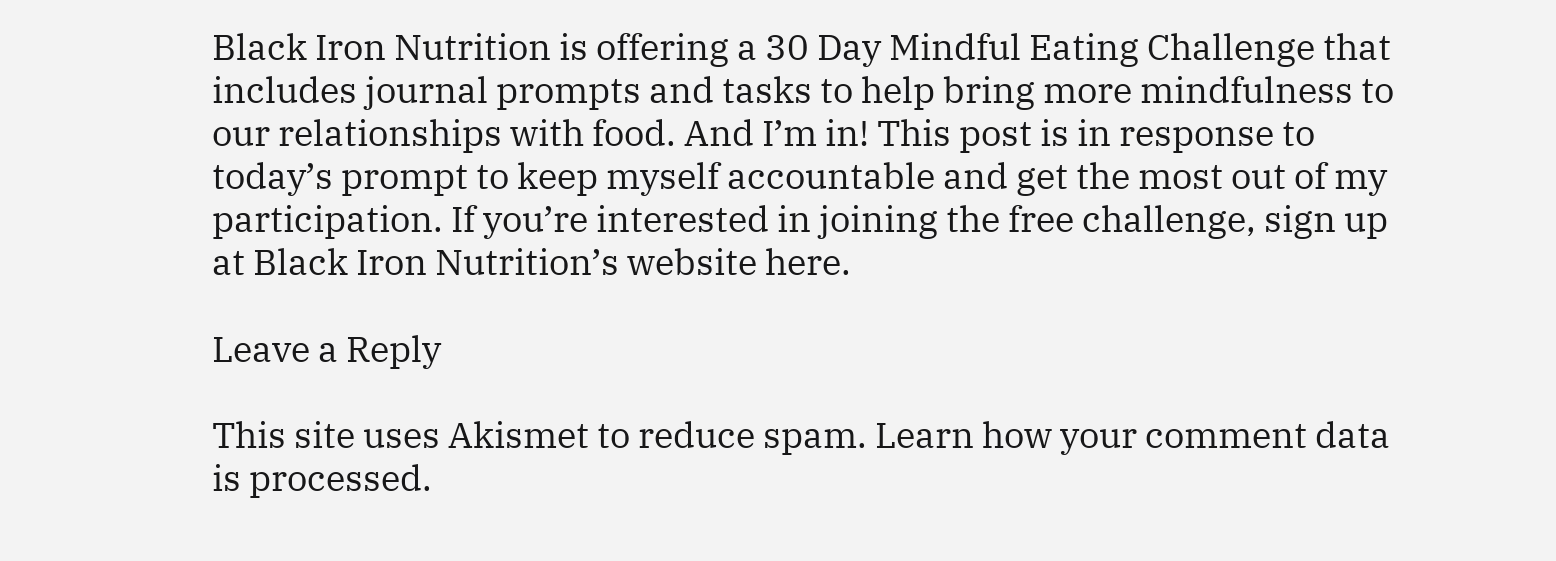Black Iron Nutrition is offering a 30 Day Mindful Eating Challenge that includes journal prompts and tasks to help bring more mindfulness to our relationships with food. And I’m in! This post is in response to today’s prompt to keep myself accountable and get the most out of my participation. If you’re interested in joining the free challenge, sign up at Black Iron Nutrition’s website here.

Leave a Reply

This site uses Akismet to reduce spam. Learn how your comment data is processed.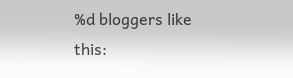%d bloggers like this: